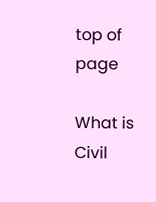top of page

What is Civil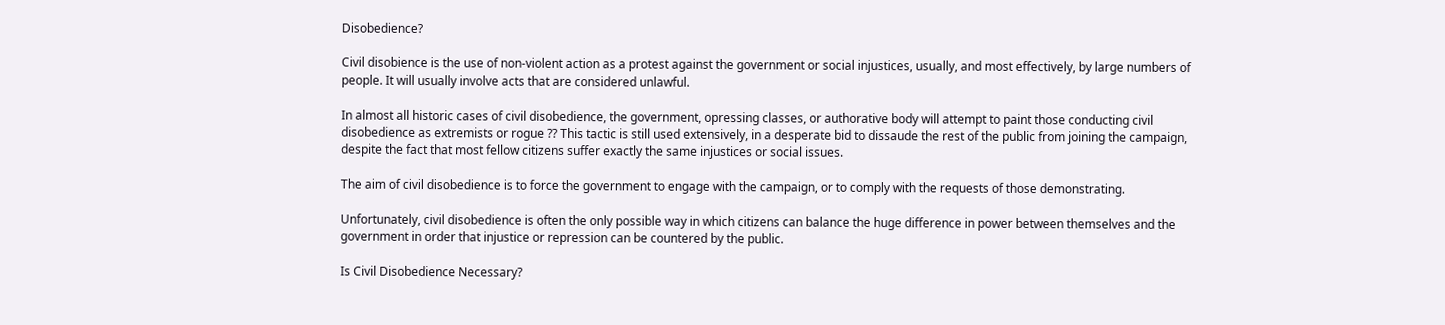Disobedience?

Civil disobience is the use of non-violent action as a protest against the government or social injustices, usually, and most effectively, by large numbers of people. It will usually involve acts that are considered unlawful.

In almost all historic cases of civil disobedience, the government, opressing classes, or authorative body will attempt to paint those conducting civil disobedience as extremists or rogue ?? This tactic is still used extensively, in a desperate bid to dissaude the rest of the public from joining the campaign, despite the fact that most fellow citizens suffer exactly the same injustices or social issues.

The aim of civil disobedience is to force the government to engage with the campaign, or to comply with the requests of those demonstrating.

Unfortunately, civil disobedience is often the only possible way in which citizens can balance the huge difference in power between themselves and the government in order that injustice or repression can be countered by the public.

Is Civil Disobedience Necessary?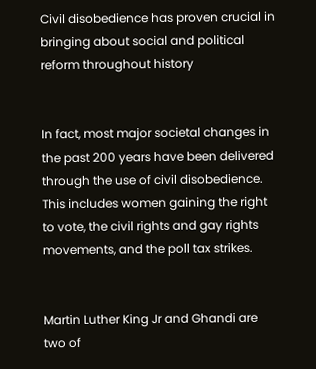Civil disobedience has proven crucial in bringing about social and political reform throughout history


In fact, most major societal changes in the past 200 years have been delivered through the use of civil disobedience. This includes women gaining the right to vote, the civil rights and gay rights movements, and the poll tax strikes.


Martin Luther King Jr and Ghandi are two of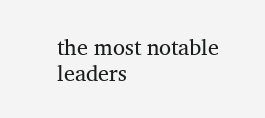the most notable leaders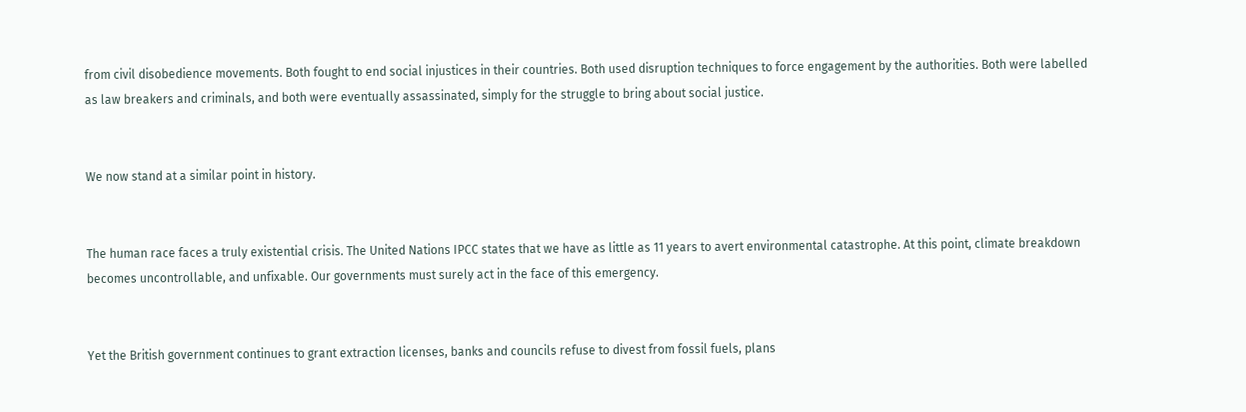from civil disobedience movements. Both fought to end social injustices in their countries. Both used disruption techniques to force engagement by the authorities. Both were labelled as law breakers and criminals, and both were eventually assassinated, simply for the struggle to bring about social justice.


We now stand at a similar point in history.


The human race faces a truly existential crisis. The United Nations IPCC states that we have as little as 11 years to avert environmental catastrophe. At this point, climate breakdown becomes uncontrollable, and unfixable. Our governments must surely act in the face of this emergency.


Yet the British government continues to grant extraction licenses, banks and councils refuse to divest from fossil fuels, plans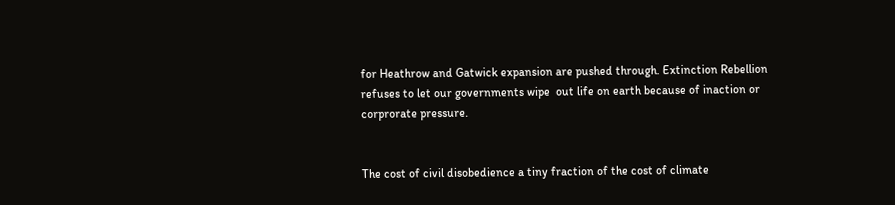for Heathrow and Gatwick expansion are pushed through. Extinction Rebellion refuses to let our governments wipe  out life on earth because of inaction or corprorate pressure.


The cost of civil disobedience a tiny fraction of the cost of climate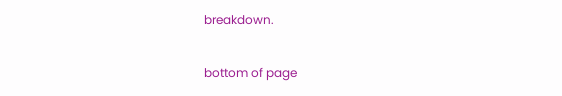breakdown.

bottom of page